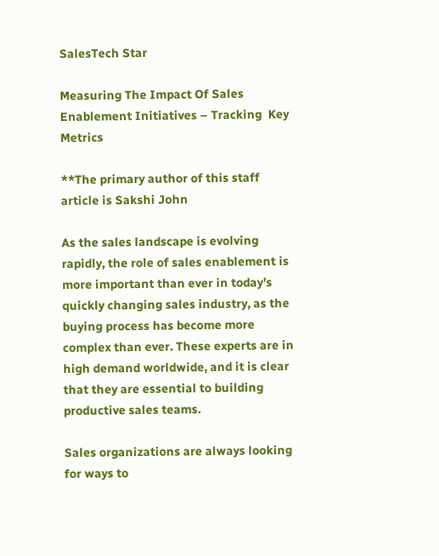SalesTech Star

Measuring The Impact Of Sales Enablement Initiatives – Tracking  Key Metrics

**The primary author of this staff article is Sakshi John

As the sales landscape is evolving rapidly, the role of sales enablement is more important than ever in today’s quickly changing sales industry, as the buying process has become more complex than ever. These experts are in high demand worldwide, and it is clear that they are essential to building productive sales teams.

Sales organizations are always looking for ways to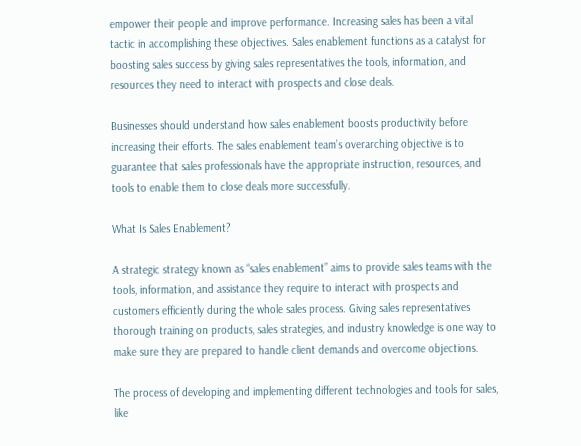empower their people and improve performance. Increasing sales has been a vital tactic in accomplishing these objectives. Sales enablement functions as a catalyst for boosting sales success by giving sales representatives the tools, information, and resources they need to interact with prospects and close deals.

Businesses should understand how sales enablement boosts productivity before increasing their efforts. The sales enablement team’s overarching objective is to guarantee that sales professionals have the appropriate instruction, resources, and tools to enable them to close deals more successfully.

What Is Sales Enablement?

A strategic strategy known as “sales enablement” aims to provide sales teams with the tools, information, and assistance they require to interact with prospects and customers efficiently during the whole sales process. Giving sales representatives thorough training on products, sales strategies, and industry knowledge is one way to make sure they are prepared to handle client demands and overcome objections.

The process of developing and implementing different technologies and tools for sales, like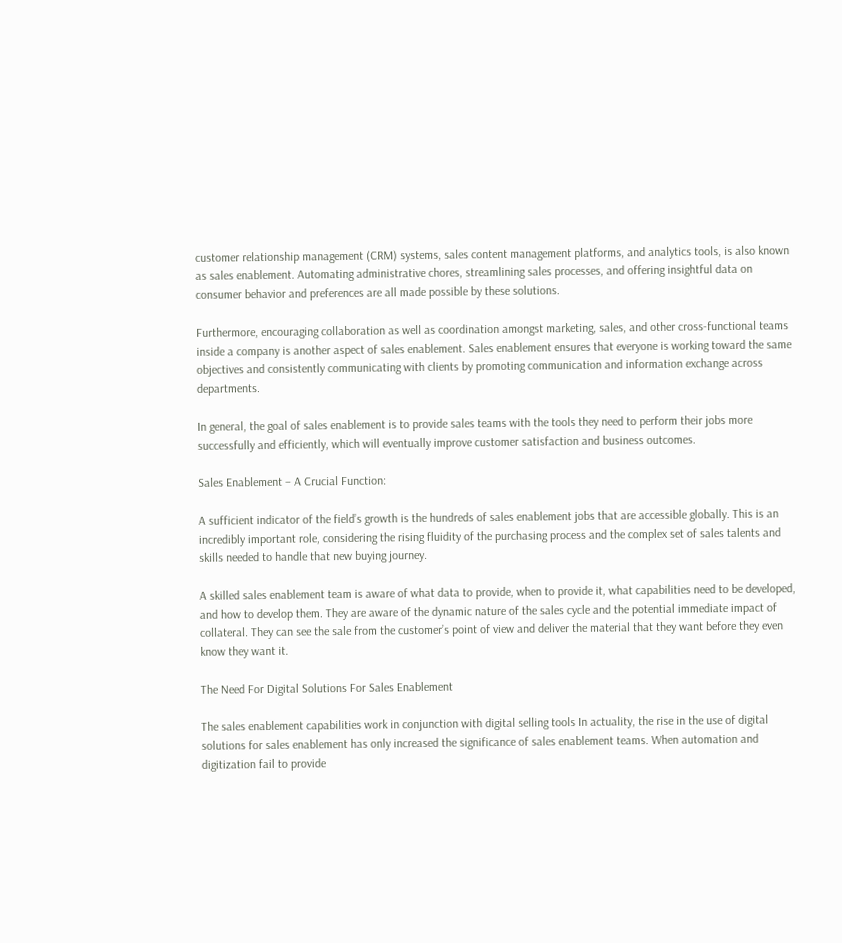customer relationship management (CRM) systems, sales content management platforms, and analytics tools, is also known as sales enablement. Automating administrative chores, streamlining sales processes, and offering insightful data on consumer behavior and preferences are all made possible by these solutions.

Furthermore, encouraging collaboration as well as coordination amongst marketing, sales, and other cross-functional teams inside a company is another aspect of sales enablement. Sales enablement ensures that everyone is working toward the same objectives and consistently communicating with clients by promoting communication and information exchange across departments.

In general, the goal of sales enablement is to provide sales teams with the tools they need to perform their jobs more successfully and efficiently, which will eventually improve customer satisfaction and business outcomes.

Sales Enablement – A Crucial Function:

A sufficient indicator of the field’s growth is the hundreds of sales enablement jobs that are accessible globally. This is an incredibly important role, considering the rising fluidity of the purchasing process and the complex set of sales talents and skills needed to handle that new buying journey.

A skilled sales enablement team is aware of what data to provide, when to provide it, what capabilities need to be developed, and how to develop them. They are aware of the dynamic nature of the sales cycle and the potential immediate impact of collateral. They can see the sale from the customer’s point of view and deliver the material that they want before they even know they want it.

The Need For Digital Solutions For Sales Enablement

The sales enablement capabilities work in conjunction with digital selling tools In actuality, the rise in the use of digital solutions for sales enablement has only increased the significance of sales enablement teams. When automation and digitization fail to provide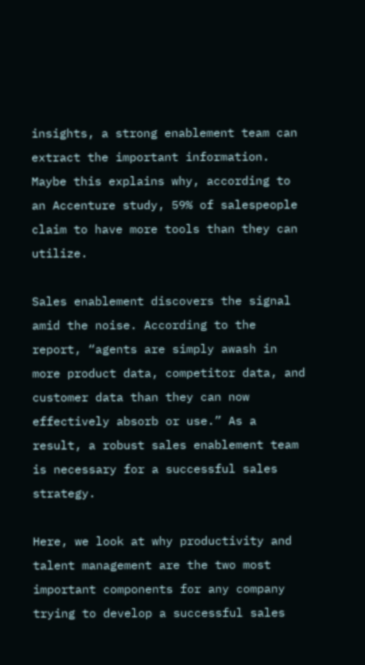insights, a strong enablement team can extract the important information. Maybe this explains why, according to an Accenture study, 59% of salespeople claim to have more tools than they can utilize.

Sales enablement discovers the signal amid the noise. According to the report, “agents are simply awash in more product data, competitor data, and customer data than they can now effectively absorb or use.” As a result, a robust sales enablement team is necessary for a successful sales strategy.

Here, we look at why productivity and talent management are the two most important components for any company trying to develop a successful sales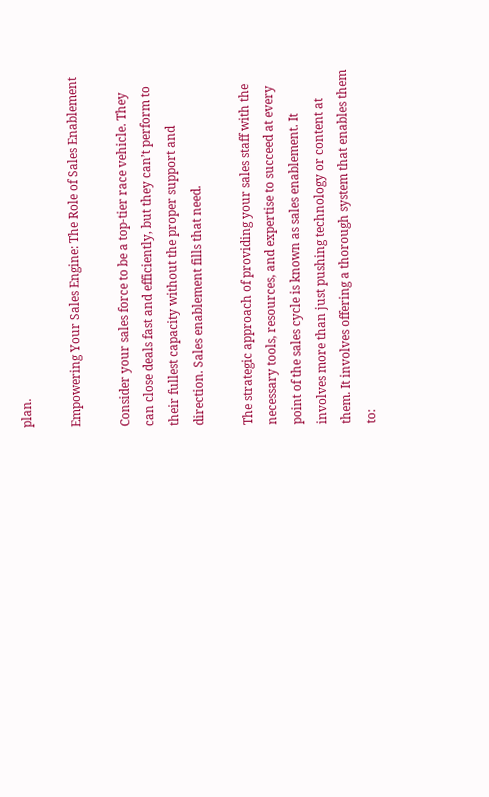plan.

Empowering Your Sales Engine: The Role of Sales Enablement

Consider your sales force to be a top-tier race vehicle. They can close deals fast and efficiently, but they can’t perform to their fullest capacity without the proper support and direction. Sales enablement fills that need.

The strategic approach of providing your sales staff with the necessary tools, resources, and expertise to succeed at every point of the sales cycle is known as sales enablement. It involves more than just pushing technology or content at them. It involves offering a thorough system that enables them to: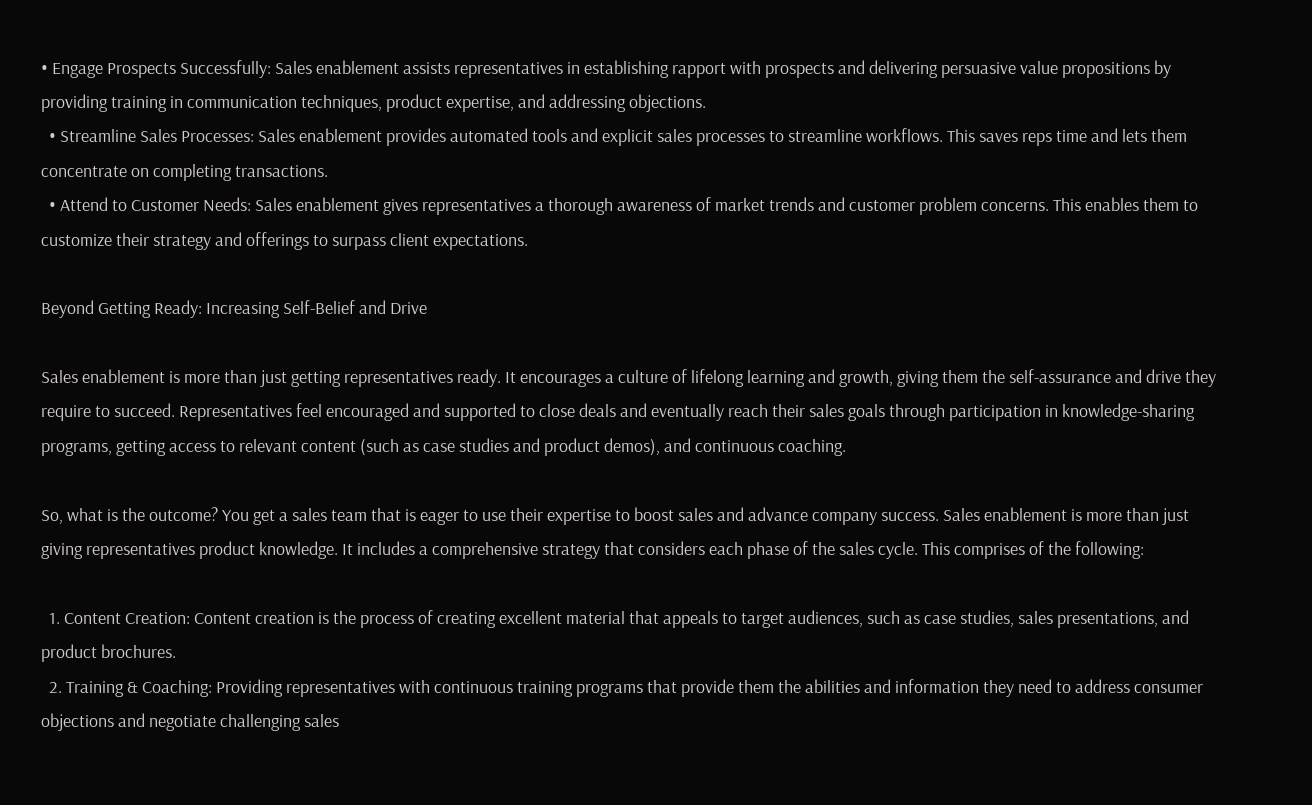• Engage Prospects Successfully: Sales enablement assists representatives in establishing rapport with prospects and delivering persuasive value propositions by providing training in communication techniques, product expertise, and addressing objections.
  • Streamline Sales Processes: Sales enablement provides automated tools and explicit sales processes to streamline workflows. This saves reps time and lets them concentrate on completing transactions.
  • Attend to Customer Needs: Sales enablement gives representatives a thorough awareness of market trends and customer problem concerns. This enables them to customize their strategy and offerings to surpass client expectations.

Beyond Getting Ready: Increasing Self-Belief and Drive

Sales enablement is more than just getting representatives ready. It encourages a culture of lifelong learning and growth, giving them the self-assurance and drive they require to succeed. Representatives feel encouraged and supported to close deals and eventually reach their sales goals through participation in knowledge-sharing programs, getting access to relevant content (such as case studies and product demos), and continuous coaching.

So, what is the outcome? You get a sales team that is eager to use their expertise to boost sales and advance company success. Sales enablement is more than just giving representatives product knowledge. It includes a comprehensive strategy that considers each phase of the sales cycle. This comprises of the following:

  1. Content Creation: Content creation is the process of creating excellent material that appeals to target audiences, such as case studies, sales presentations, and product brochures.
  2. Training & Coaching: Providing representatives with continuous training programs that provide them the abilities and information they need to address consumer objections and negotiate challenging sales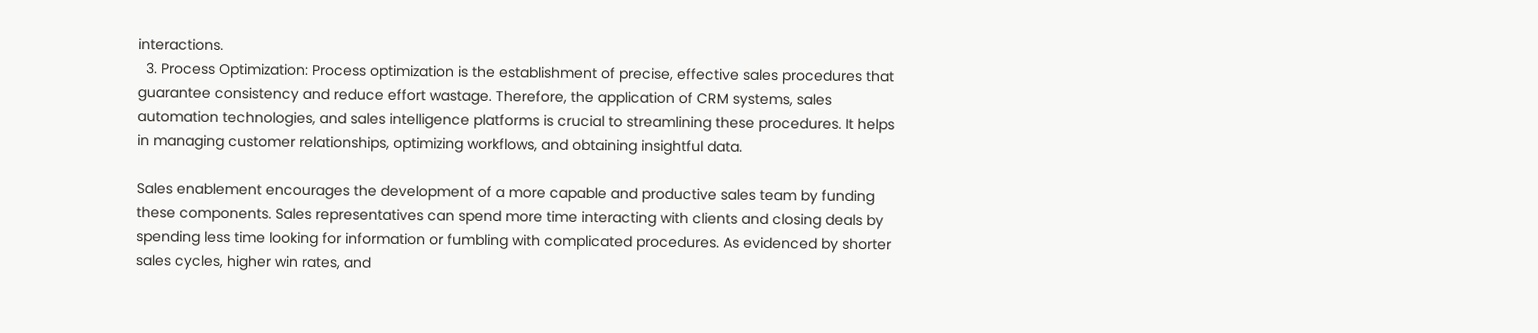interactions.
  3. Process Optimization: Process optimization is the establishment of precise, effective sales procedures that guarantee consistency and reduce effort wastage. Therefore, the application of CRM systems, sales automation technologies, and sales intelligence platforms is crucial to streamlining these procedures. It helps in managing customer relationships, optimizing workflows, and obtaining insightful data.

Sales enablement encourages the development of a more capable and productive sales team by funding these components. Sales representatives can spend more time interacting with clients and closing deals by spending less time looking for information or fumbling with complicated procedures. As evidenced by shorter sales cycles, higher win rates, and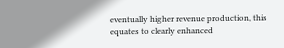eventually higher revenue production, this equates to clearly enhanced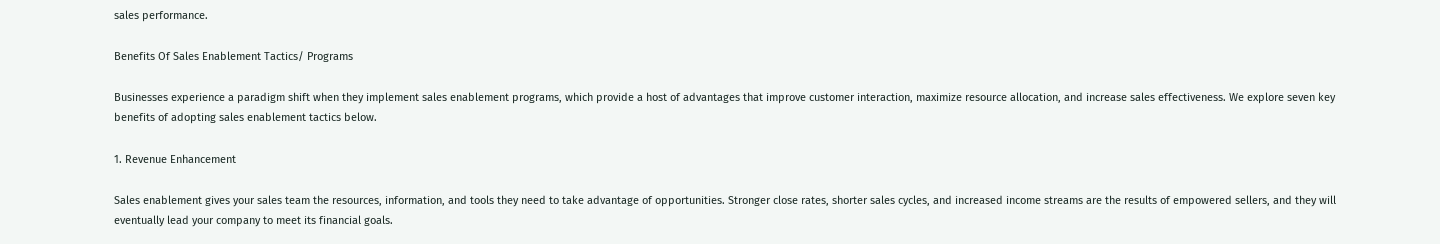sales performance.

Benefits Of Sales Enablement Tactics/ Programs

Businesses experience a paradigm shift when they implement sales enablement programs, which provide a host of advantages that improve customer interaction, maximize resource allocation, and increase sales effectiveness. We explore seven key benefits of adopting sales enablement tactics below.

1. Revenue Enhancement

Sales enablement gives your sales team the resources, information, and tools they need to take advantage of opportunities. Stronger close rates, shorter sales cycles, and increased income streams are the results of empowered sellers, and they will eventually lead your company to meet its financial goals.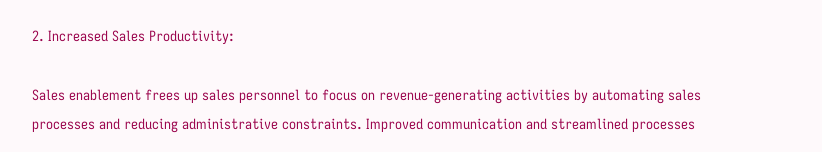2. Increased Sales Productivity:

Sales enablement frees up sales personnel to focus on revenue-generating activities by automating sales processes and reducing administrative constraints. Improved communication and streamlined processes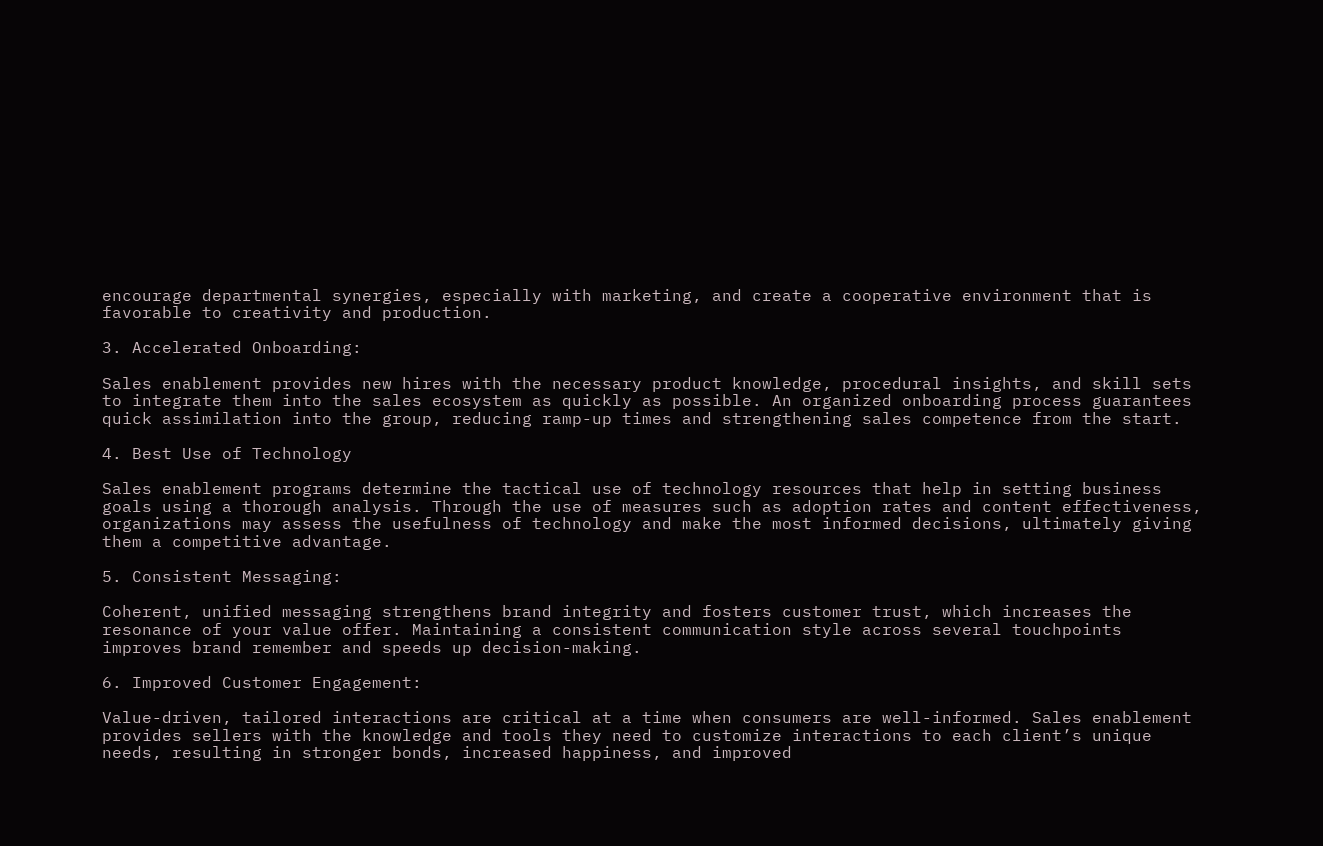encourage departmental synergies, especially with marketing, and create a cooperative environment that is favorable to creativity and production.

3. Accelerated Onboarding:

Sales enablement provides new hires with the necessary product knowledge, procedural insights, and skill sets to integrate them into the sales ecosystem as quickly as possible. An organized onboarding process guarantees quick assimilation into the group, reducing ramp-up times and strengthening sales competence from the start.

4. Best Use of Technology

Sales enablement programs determine the tactical use of technology resources that help in setting business goals using a thorough analysis. Through the use of measures such as adoption rates and content effectiveness, organizations may assess the usefulness of technology and make the most informed decisions, ultimately giving them a competitive advantage.

5. Consistent Messaging:

Coherent, unified messaging strengthens brand integrity and fosters customer trust, which increases the resonance of your value offer. Maintaining a consistent communication style across several touchpoints improves brand remember and speeds up decision-making.

6. Improved Customer Engagement:

Value-driven, tailored interactions are critical at a time when consumers are well-informed. Sales enablement provides sellers with the knowledge and tools they need to customize interactions to each client’s unique needs, resulting in stronger bonds, increased happiness, and improved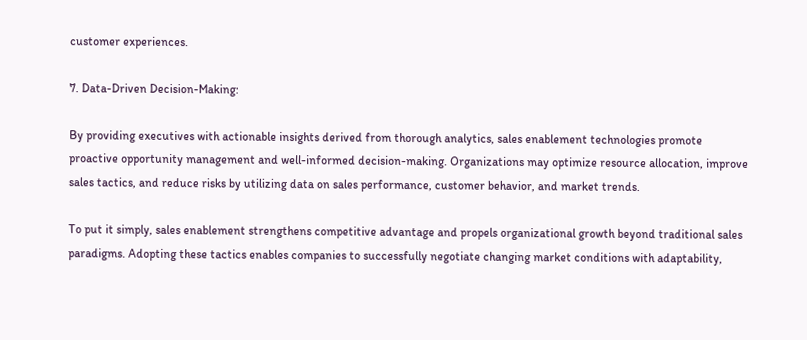customer experiences.

7. Data-Driven Decision-Making:

By providing executives with actionable insights derived from thorough analytics, sales enablement technologies promote proactive opportunity management and well-informed decision-making. Organizations may optimize resource allocation, improve sales tactics, and reduce risks by utilizing data on sales performance, customer behavior, and market trends.

To put it simply, sales enablement strengthens competitive advantage and propels organizational growth beyond traditional sales paradigms. Adopting these tactics enables companies to successfully negotiate changing market conditions with adaptability,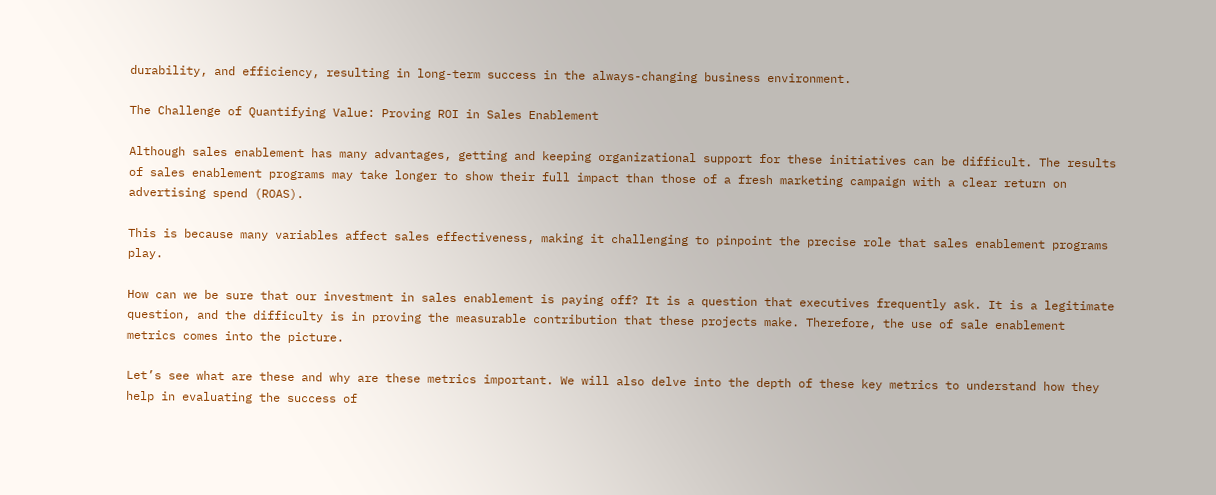durability, and efficiency, resulting in long-term success in the always-changing business environment.

The Challenge of Quantifying Value: Proving ROI in Sales Enablement

Although sales enablement has many advantages, getting and keeping organizational support for these initiatives can be difficult. The results of sales enablement programs may take longer to show their full impact than those of a fresh marketing campaign with a clear return on advertising spend (ROAS).

This is because many variables affect sales effectiveness, making it challenging to pinpoint the precise role that sales enablement programs play.

How can we be sure that our investment in sales enablement is paying off? It is a question that executives frequently ask. It is a legitimate question, and the difficulty is in proving the measurable contribution that these projects make. Therefore, the use of sale enablement metrics comes into the picture.

Let’s see what are these and why are these metrics important. We will also delve into the depth of these key metrics to understand how they help in evaluating the success of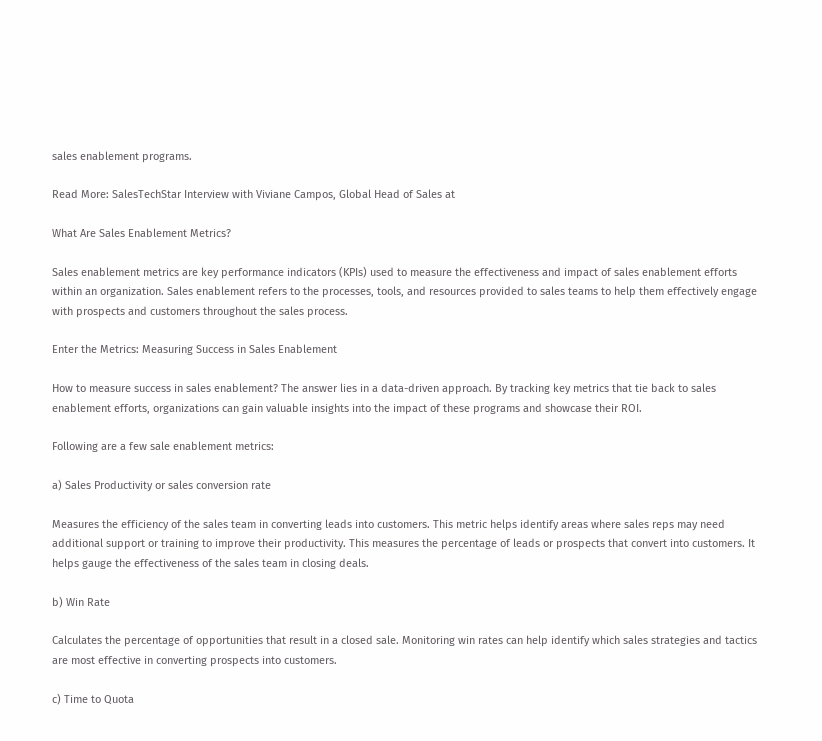sales enablement programs.

Read More: SalesTechStar Interview with Viviane Campos, Global Head of Sales at

What Are Sales Enablement Metrics?

Sales enablement metrics are key performance indicators (KPIs) used to measure the effectiveness and impact of sales enablement efforts within an organization. Sales enablement refers to the processes, tools, and resources provided to sales teams to help them effectively engage with prospects and customers throughout the sales process.

Enter the Metrics: Measuring Success in Sales Enablement

How to measure success in sales enablement? The answer lies in a data-driven approach. By tracking key metrics that tie back to sales enablement efforts, organizations can gain valuable insights into the impact of these programs and showcase their ROI.

Following are a few sale enablement metrics:

a) Sales Productivity or sales conversion rate

Measures the efficiency of the sales team in converting leads into customers. This metric helps identify areas where sales reps may need additional support or training to improve their productivity. This measures the percentage of leads or prospects that convert into customers. It helps gauge the effectiveness of the sales team in closing deals.

b) Win Rate

Calculates the percentage of opportunities that result in a closed sale. Monitoring win rates can help identify which sales strategies and tactics are most effective in converting prospects into customers.

c) Time to Quota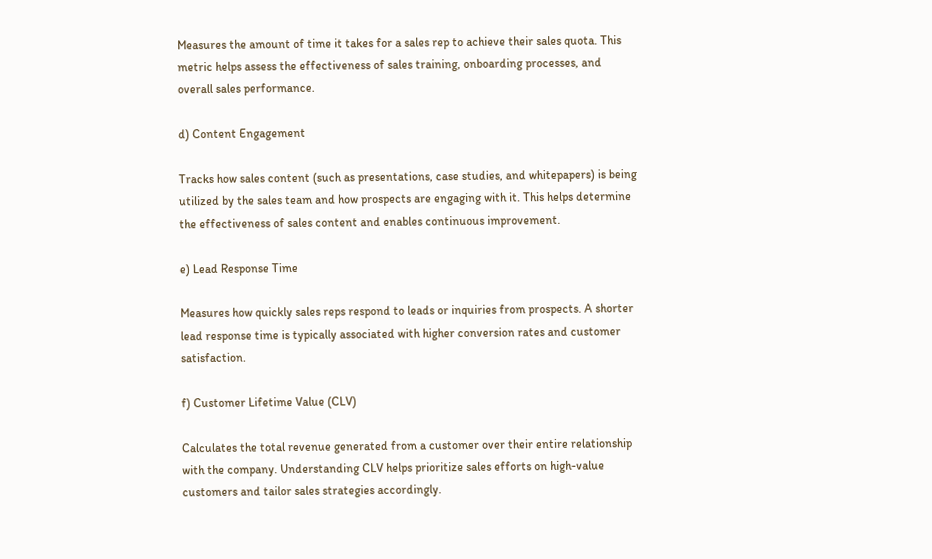Measures the amount of time it takes for a sales rep to achieve their sales quota. This metric helps assess the effectiveness of sales training, onboarding processes, and overall sales performance.

d) Content Engagement

Tracks how sales content (such as presentations, case studies, and whitepapers) is being utilized by the sales team and how prospects are engaging with it. This helps determine the effectiveness of sales content and enables continuous improvement.

e) Lead Response Time

Measures how quickly sales reps respond to leads or inquiries from prospects. A shorter lead response time is typically associated with higher conversion rates and customer satisfaction.

f) Customer Lifetime Value (CLV)

Calculates the total revenue generated from a customer over their entire relationship with the company. Understanding CLV helps prioritize sales efforts on high-value customers and tailor sales strategies accordingly.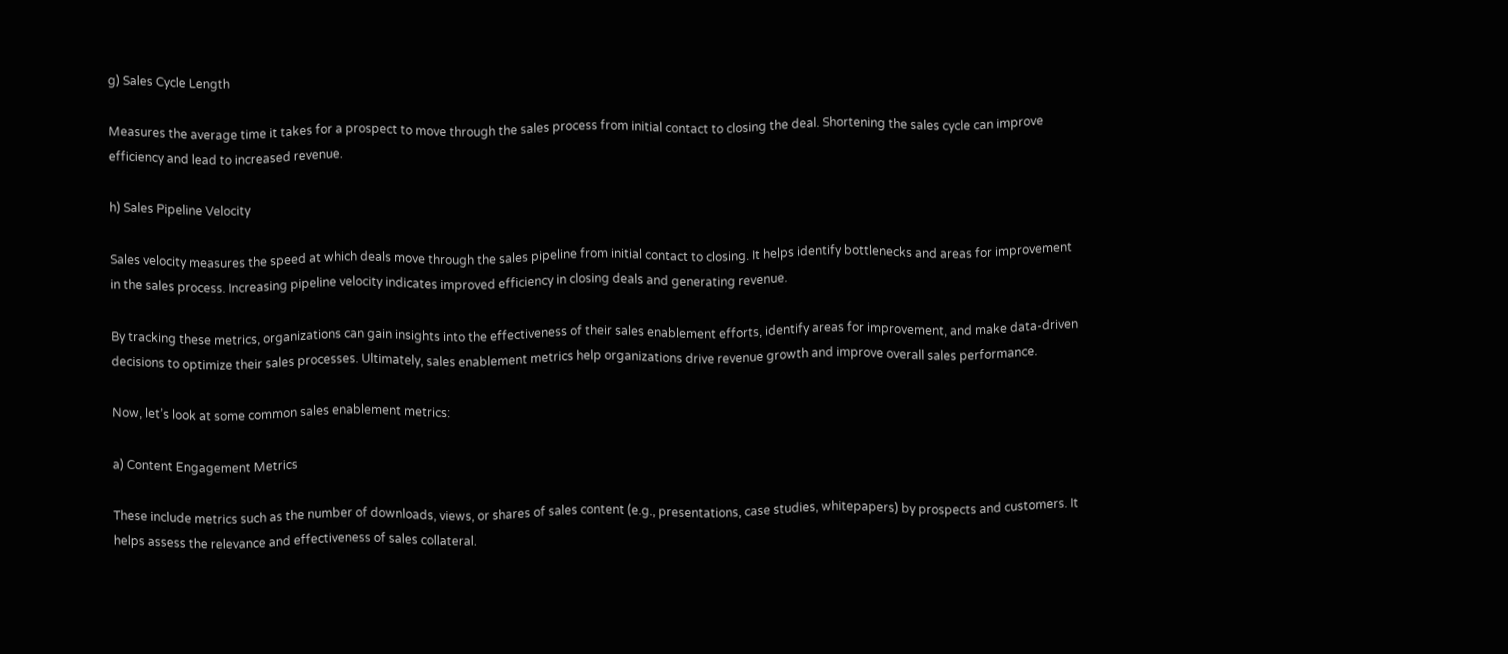g) Sales Cycle Length

Measures the average time it takes for a prospect to move through the sales process from initial contact to closing the deal. Shortening the sales cycle can improve efficiency and lead to increased revenue.

h) Sales Pipeline Velocity

Sales velocity measures the speed at which deals move through the sales pipeline from initial contact to closing. It helps identify bottlenecks and areas for improvement in the sales process. Increasing pipeline velocity indicates improved efficiency in closing deals and generating revenue.

By tracking these metrics, organizations can gain insights into the effectiveness of their sales enablement efforts, identify areas for improvement, and make data-driven decisions to optimize their sales processes. Ultimately, sales enablement metrics help organizations drive revenue growth and improve overall sales performance.

Now, let’s look at some common sales enablement metrics:

a) Content Engagement Metrics

These include metrics such as the number of downloads, views, or shares of sales content (e.g., presentations, case studies, whitepapers) by prospects and customers. It helps assess the relevance and effectiveness of sales collateral.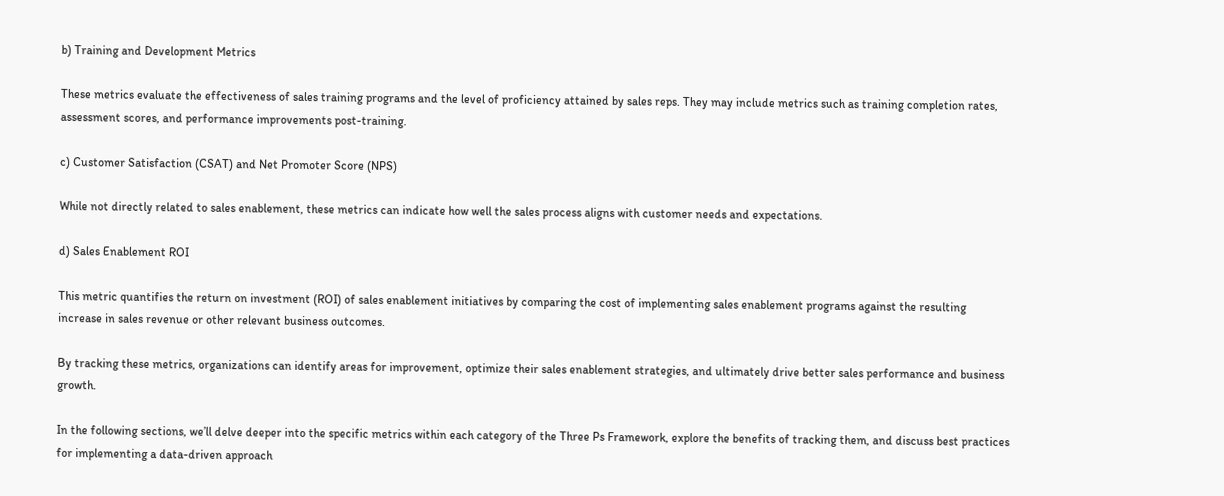b) Training and Development Metrics

These metrics evaluate the effectiveness of sales training programs and the level of proficiency attained by sales reps. They may include metrics such as training completion rates, assessment scores, and performance improvements post-training.

c) Customer Satisfaction (CSAT) and Net Promoter Score (NPS)

While not directly related to sales enablement, these metrics can indicate how well the sales process aligns with customer needs and expectations.

d) Sales Enablement ROI

This metric quantifies the return on investment (ROI) of sales enablement initiatives by comparing the cost of implementing sales enablement programs against the resulting increase in sales revenue or other relevant business outcomes.

By tracking these metrics, organizations can identify areas for improvement, optimize their sales enablement strategies, and ultimately drive better sales performance and business growth.

In the following sections, we’ll delve deeper into the specific metrics within each category of the Three Ps Framework, explore the benefits of tracking them, and discuss best practices for implementing a data-driven approach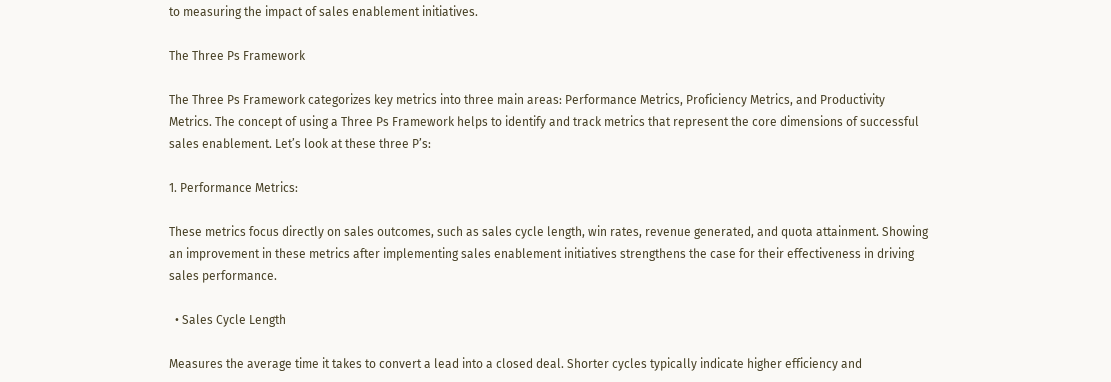to measuring the impact of sales enablement initiatives.

The Three Ps Framework

The Three Ps Framework categorizes key metrics into three main areas: Performance Metrics, Proficiency Metrics, and Productivity Metrics. The concept of using a Three Ps Framework helps to identify and track metrics that represent the core dimensions of successful sales enablement. Let’s look at these three P’s:

1. Performance Metrics:

These metrics focus directly on sales outcomes, such as sales cycle length, win rates, revenue generated, and quota attainment. Showing an improvement in these metrics after implementing sales enablement initiatives strengthens the case for their effectiveness in driving sales performance.

  • Sales Cycle Length

Measures the average time it takes to convert a lead into a closed deal. Shorter cycles typically indicate higher efficiency and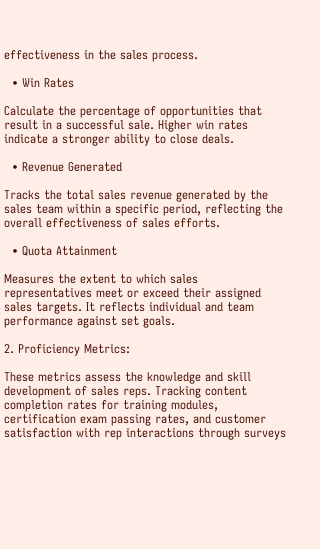effectiveness in the sales process.

  • Win Rates

Calculate the percentage of opportunities that result in a successful sale. Higher win rates indicate a stronger ability to close deals.

  • Revenue Generated

Tracks the total sales revenue generated by the sales team within a specific period, reflecting the overall effectiveness of sales efforts.

  • Quota Attainment

Measures the extent to which sales representatives meet or exceed their assigned sales targets. It reflects individual and team performance against set goals.

2. Proficiency Metrics:

These metrics assess the knowledge and skill development of sales reps. Tracking content completion rates for training modules, certification exam passing rates, and customer satisfaction with rep interactions through surveys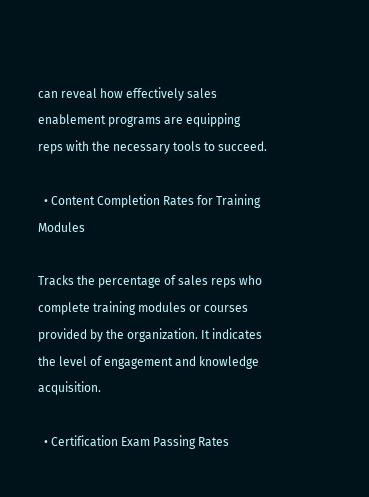can reveal how effectively sales enablement programs are equipping reps with the necessary tools to succeed.

  • Content Completion Rates for Training Modules

Tracks the percentage of sales reps who complete training modules or courses provided by the organization. It indicates the level of engagement and knowledge acquisition.

  • Certification Exam Passing Rates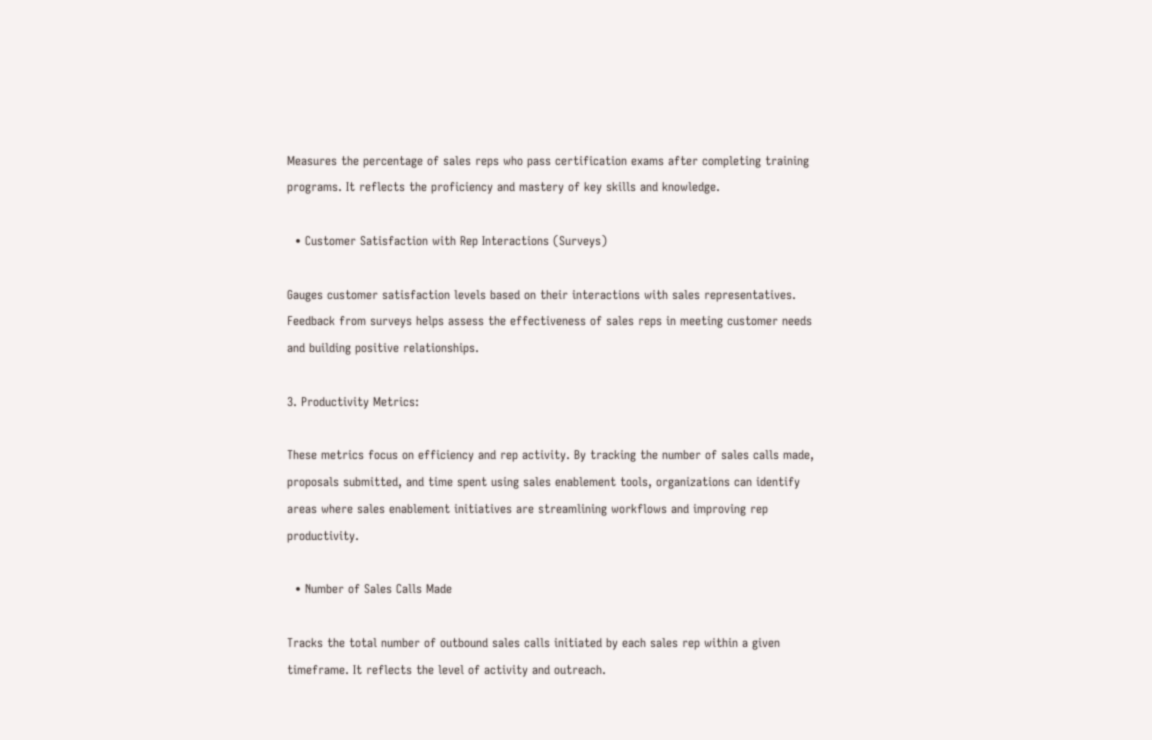Measures the percentage of sales reps who pass certification exams after completing training programs. It reflects the proficiency and mastery of key skills and knowledge.

  • Customer Satisfaction with Rep Interactions (Surveys)

Gauges customer satisfaction levels based on their interactions with sales representatives. Feedback from surveys helps assess the effectiveness of sales reps in meeting customer needs and building positive relationships.

3. Productivity Metrics:

These metrics focus on efficiency and rep activity. By tracking the number of sales calls made, proposals submitted, and time spent using sales enablement tools, organizations can identify areas where sales enablement initiatives are streamlining workflows and improving rep productivity.

  • Number of Sales Calls Made

Tracks the total number of outbound sales calls initiated by each sales rep within a given timeframe. It reflects the level of activity and outreach.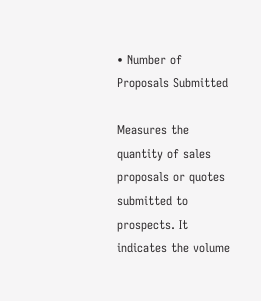• Number of Proposals Submitted

Measures the quantity of sales proposals or quotes submitted to prospects. It indicates the volume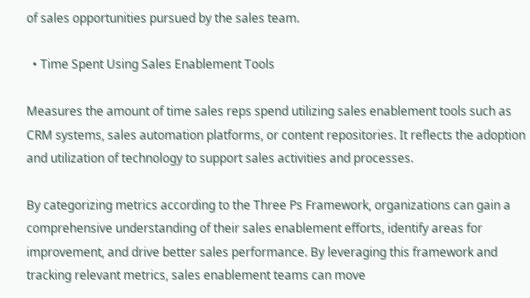of sales opportunities pursued by the sales team.

  • Time Spent Using Sales Enablement Tools

Measures the amount of time sales reps spend utilizing sales enablement tools such as CRM systems, sales automation platforms, or content repositories. It reflects the adoption and utilization of technology to support sales activities and processes.

By categorizing metrics according to the Three Ps Framework, organizations can gain a comprehensive understanding of their sales enablement efforts, identify areas for improvement, and drive better sales performance. By leveraging this framework and tracking relevant metrics, sales enablement teams can move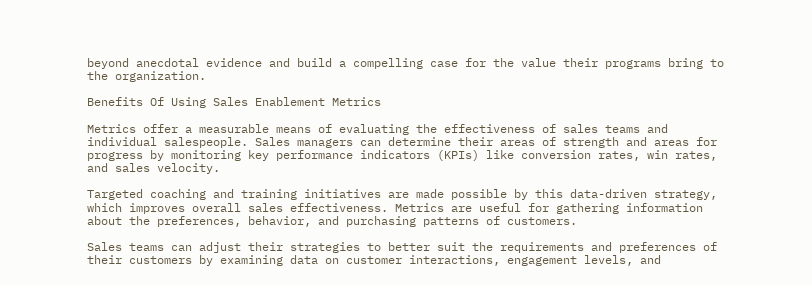beyond anecdotal evidence and build a compelling case for the value their programs bring to the organization.

Benefits Of Using Sales Enablement Metrics

Metrics offer a measurable means of evaluating the effectiveness of sales teams and individual salespeople. Sales managers can determine their areas of strength and areas for progress by monitoring key performance indicators (KPIs) like conversion rates, win rates, and sales velocity.

Targeted coaching and training initiatives are made possible by this data-driven strategy, which improves overall sales effectiveness. Metrics are useful for gathering information about the preferences, behavior, and purchasing patterns of customers.

Sales teams can adjust their strategies to better suit the requirements and preferences of their customers by examining data on customer interactions, engagement levels, and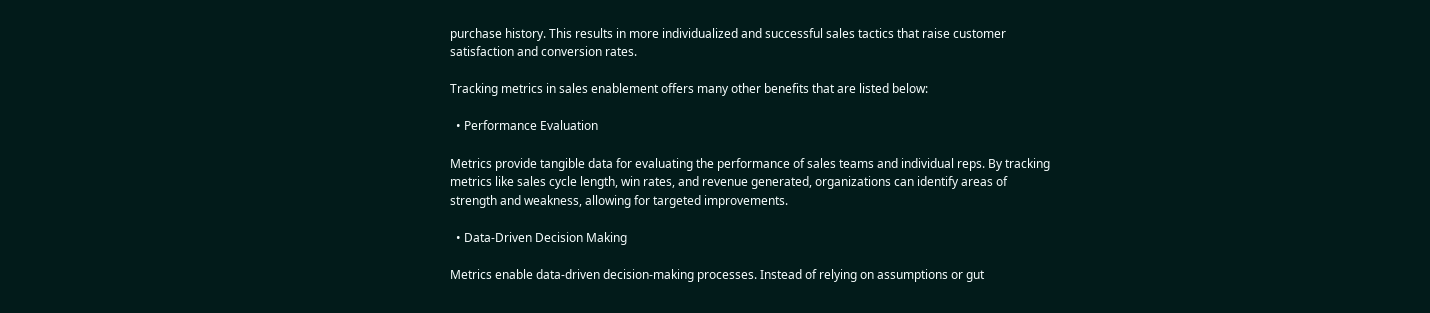purchase history. This results in more individualized and successful sales tactics that raise customer satisfaction and conversion rates.

Tracking metrics in sales enablement offers many other benefits that are listed below:

  • Performance Evaluation

Metrics provide tangible data for evaluating the performance of sales teams and individual reps. By tracking metrics like sales cycle length, win rates, and revenue generated, organizations can identify areas of strength and weakness, allowing for targeted improvements.

  • Data-Driven Decision Making

Metrics enable data-driven decision-making processes. Instead of relying on assumptions or gut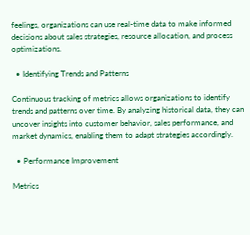feelings, organizations can use real-time data to make informed decisions about sales strategies, resource allocation, and process optimizations.

  • Identifying Trends and Patterns

Continuous tracking of metrics allows organizations to identify trends and patterns over time. By analyzing historical data, they can uncover insights into customer behavior, sales performance, and market dynamics, enabling them to adapt strategies accordingly.

  • Performance Improvement

Metrics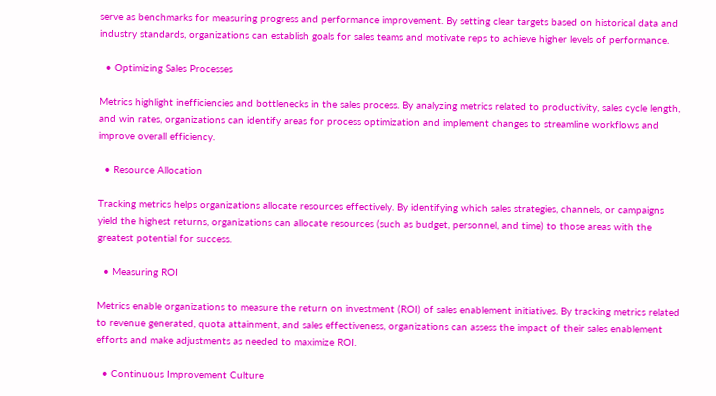serve as benchmarks for measuring progress and performance improvement. By setting clear targets based on historical data and industry standards, organizations can establish goals for sales teams and motivate reps to achieve higher levels of performance.

  • Optimizing Sales Processes

Metrics highlight inefficiencies and bottlenecks in the sales process. By analyzing metrics related to productivity, sales cycle length, and win rates, organizations can identify areas for process optimization and implement changes to streamline workflows and improve overall efficiency.

  • Resource Allocation

Tracking metrics helps organizations allocate resources effectively. By identifying which sales strategies, channels, or campaigns yield the highest returns, organizations can allocate resources (such as budget, personnel, and time) to those areas with the greatest potential for success.

  • Measuring ROI

Metrics enable organizations to measure the return on investment (ROI) of sales enablement initiatives. By tracking metrics related to revenue generated, quota attainment, and sales effectiveness, organizations can assess the impact of their sales enablement efforts and make adjustments as needed to maximize ROI.

  • Continuous Improvement Culture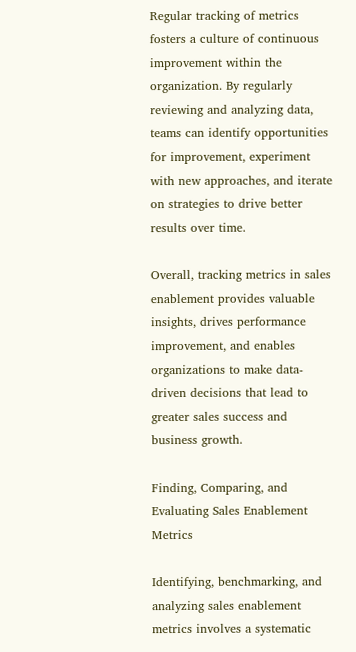Regular tracking of metrics fosters a culture of continuous improvement within the organization. By regularly reviewing and analyzing data, teams can identify opportunities for improvement, experiment with new approaches, and iterate on strategies to drive better results over time.

Overall, tracking metrics in sales enablement provides valuable insights, drives performance improvement, and enables organizations to make data-driven decisions that lead to greater sales success and business growth.

Finding, Comparing, and Evaluating Sales Enablement Metrics

Identifying, benchmarking, and analyzing sales enablement metrics involves a systematic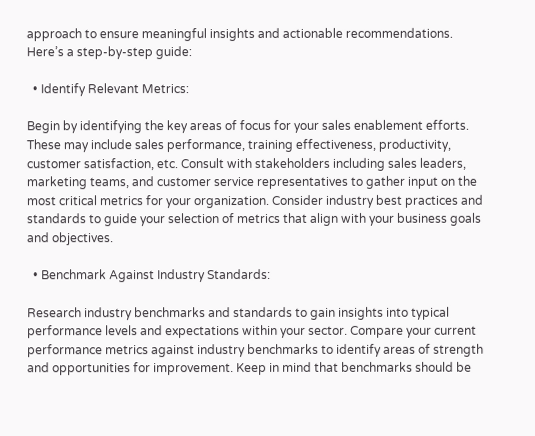approach to ensure meaningful insights and actionable recommendations. Here’s a step-by-step guide:

  • Identify Relevant Metrics:

Begin by identifying the key areas of focus for your sales enablement efforts. These may include sales performance, training effectiveness, productivity, customer satisfaction, etc. Consult with stakeholders including sales leaders, marketing teams, and customer service representatives to gather input on the most critical metrics for your organization. Consider industry best practices and standards to guide your selection of metrics that align with your business goals and objectives.

  • Benchmark Against Industry Standards:

Research industry benchmarks and standards to gain insights into typical performance levels and expectations within your sector. Compare your current performance metrics against industry benchmarks to identify areas of strength and opportunities for improvement. Keep in mind that benchmarks should be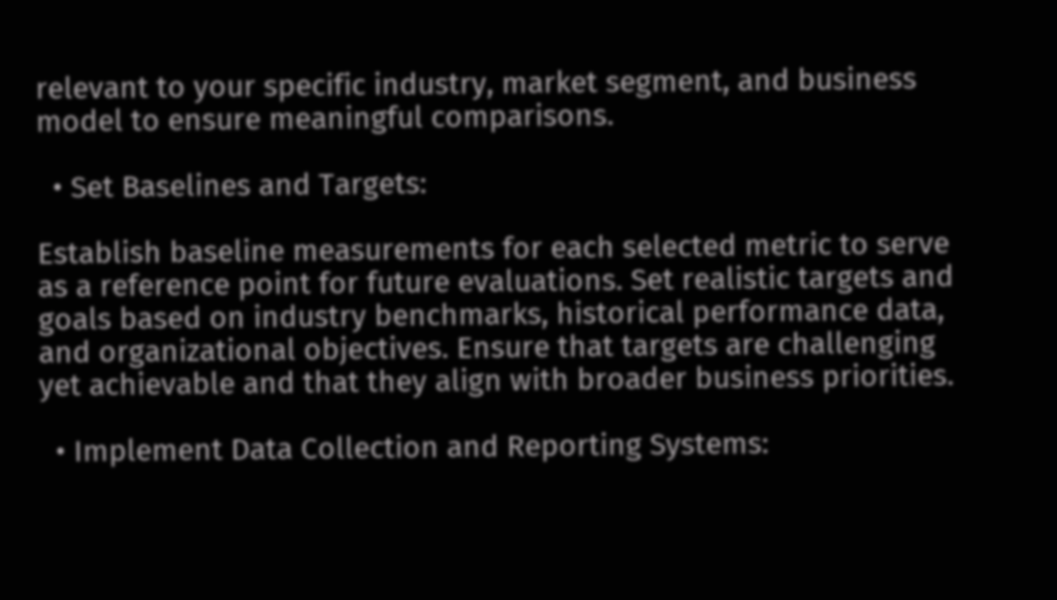relevant to your specific industry, market segment, and business model to ensure meaningful comparisons.

  • Set Baselines and Targets:

Establish baseline measurements for each selected metric to serve as a reference point for future evaluations. Set realistic targets and goals based on industry benchmarks, historical performance data, and organizational objectives. Ensure that targets are challenging yet achievable and that they align with broader business priorities.

  • Implement Data Collection and Reporting Systems: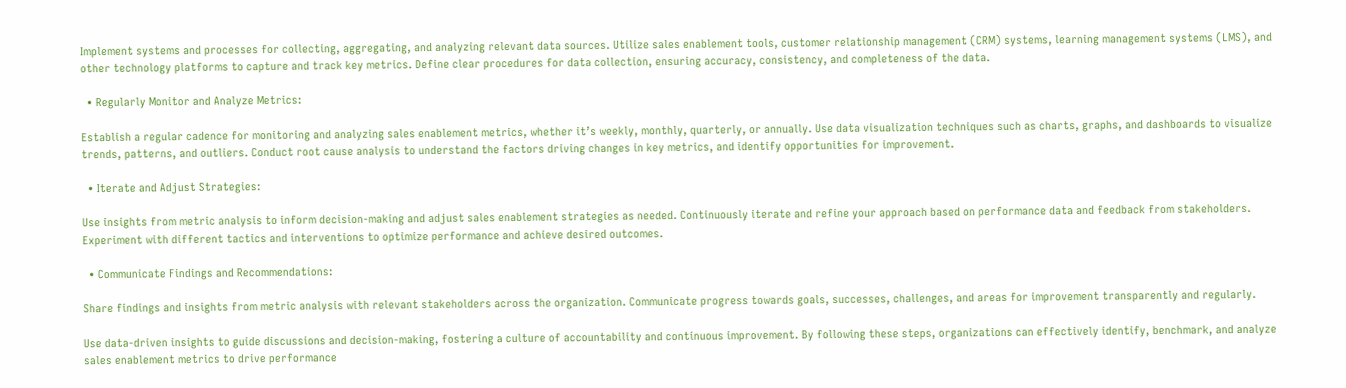Implement systems and processes for collecting, aggregating, and analyzing relevant data sources. Utilize sales enablement tools, customer relationship management (CRM) systems, learning management systems (LMS), and other technology platforms to capture and track key metrics. Define clear procedures for data collection, ensuring accuracy, consistency, and completeness of the data.

  • Regularly Monitor and Analyze Metrics:

Establish a regular cadence for monitoring and analyzing sales enablement metrics, whether it’s weekly, monthly, quarterly, or annually. Use data visualization techniques such as charts, graphs, and dashboards to visualize trends, patterns, and outliers. Conduct root cause analysis to understand the factors driving changes in key metrics, and identify opportunities for improvement.

  • Iterate and Adjust Strategies:

Use insights from metric analysis to inform decision-making and adjust sales enablement strategies as needed. Continuously iterate and refine your approach based on performance data and feedback from stakeholders. Experiment with different tactics and interventions to optimize performance and achieve desired outcomes.

  • Communicate Findings and Recommendations:

Share findings and insights from metric analysis with relevant stakeholders across the organization. Communicate progress towards goals, successes, challenges, and areas for improvement transparently and regularly.

Use data-driven insights to guide discussions and decision-making, fostering a culture of accountability and continuous improvement. By following these steps, organizations can effectively identify, benchmark, and analyze sales enablement metrics to drive performance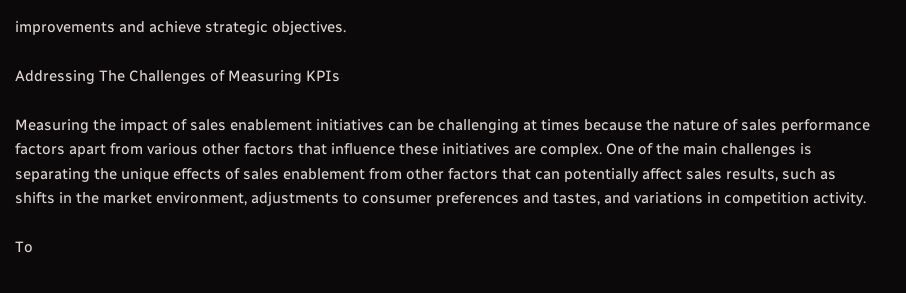improvements and achieve strategic objectives.

Addressing The Challenges of Measuring KPIs

Measuring the impact of sales enablement initiatives can be challenging at times because the nature of sales performance factors apart from various other factors that influence these initiatives are complex. One of the main challenges is separating the unique effects of sales enablement from other factors that can potentially affect sales results, such as shifts in the market environment, adjustments to consumer preferences and tastes, and variations in competition activity.

To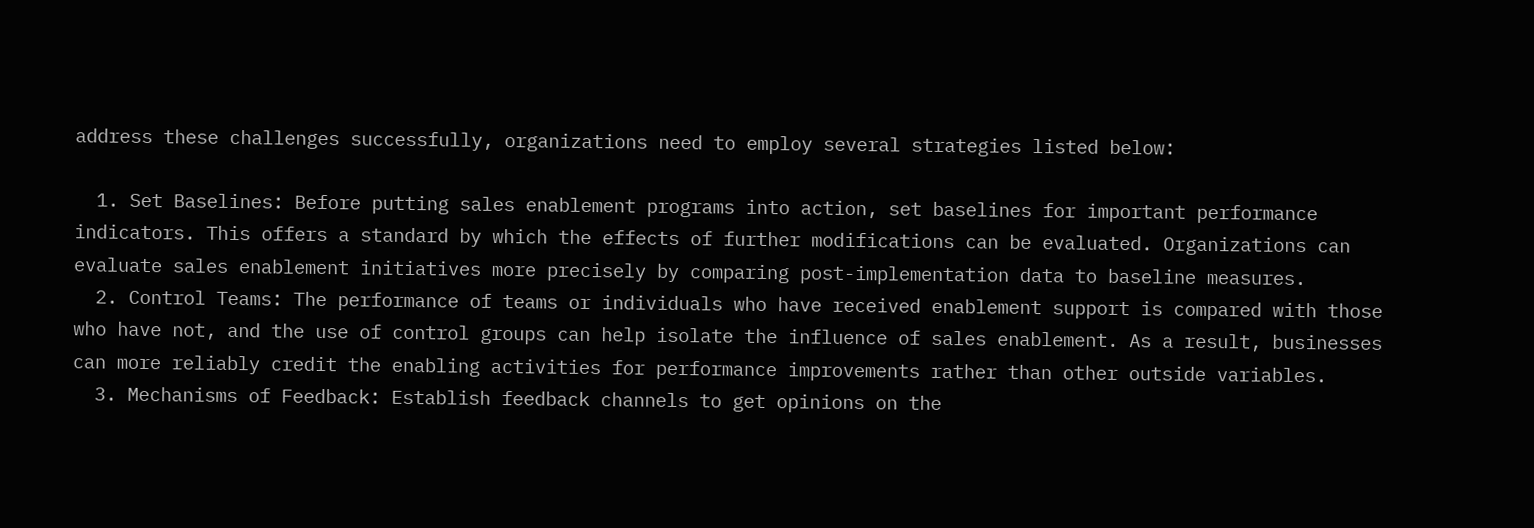address these challenges successfully, organizations need to employ several strategies listed below:

  1. Set Baselines: Before putting sales enablement programs into action, set baselines for important performance indicators. This offers a standard by which the effects of further modifications can be evaluated. Organizations can evaluate sales enablement initiatives more precisely by comparing post-implementation data to baseline measures.
  2. Control Teams: The performance of teams or individuals who have received enablement support is compared with those who have not, and the use of control groups can help isolate the influence of sales enablement. As a result, businesses can more reliably credit the enabling activities for performance improvements rather than other outside variables.
  3. Mechanisms of Feedback: Establish feedback channels to get opinions on the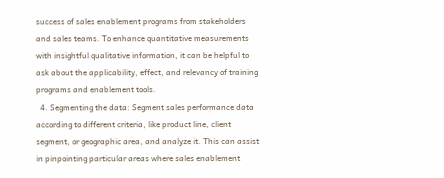success of sales enablement programs from stakeholders and sales teams. To enhance quantitative measurements with insightful qualitative information, it can be helpful to ask about the applicability, effect, and relevancy of training programs and enablement tools.
  4. Segmenting the data: Segment sales performance data according to different criteria, like product line, client segment, or geographic area, and analyze it. This can assist in pinpointing particular areas where sales enablement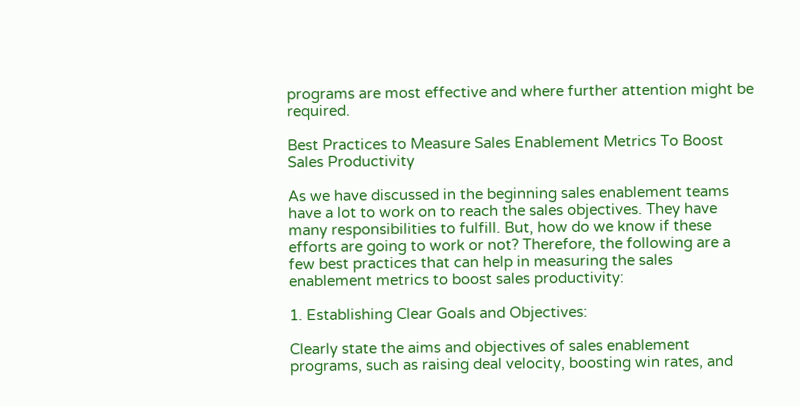programs are most effective and where further attention might be required.

Best Practices to Measure Sales Enablement Metrics To Boost Sales Productivity

As we have discussed in the beginning sales enablement teams have a lot to work on to reach the sales objectives. They have many responsibilities to fulfill. But, how do we know if these efforts are going to work or not? Therefore, the following are a few best practices that can help in measuring the sales enablement metrics to boost sales productivity:

1. Establishing Clear Goals and Objectives:

Clearly state the aims and objectives of sales enablement programs, such as raising deal velocity, boosting win rates, and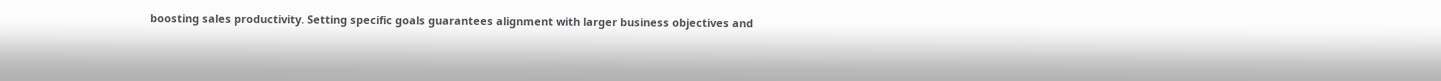boosting sales productivity. Setting specific goals guarantees alignment with larger business objectives and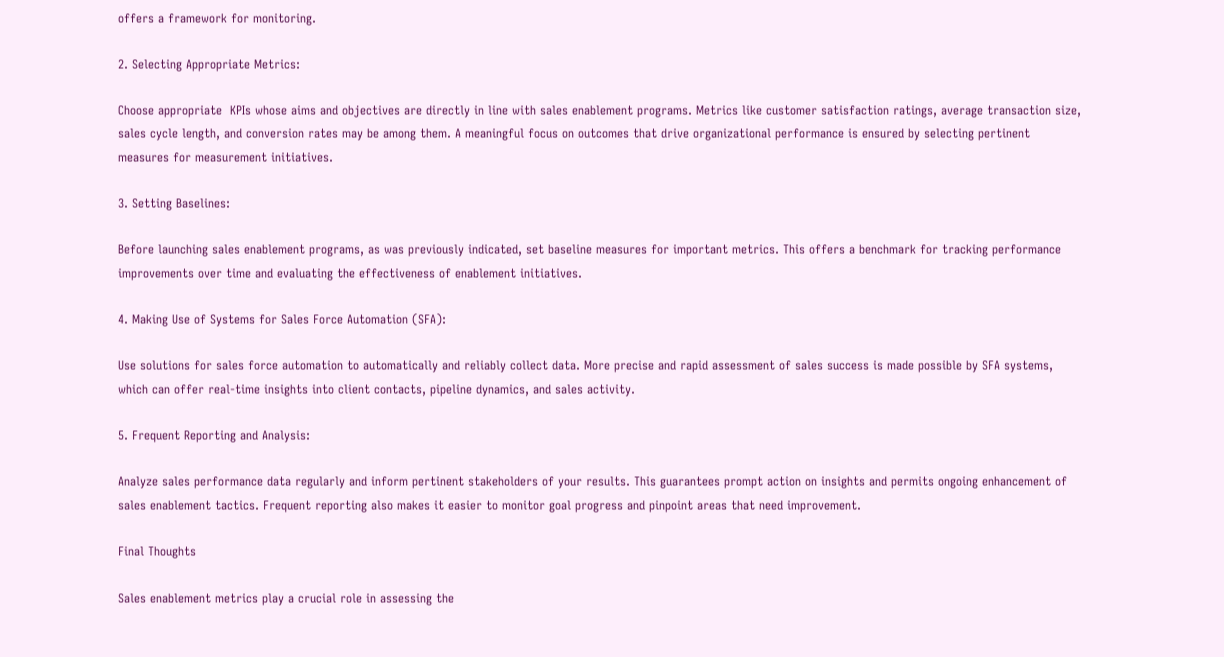offers a framework for monitoring.

2. Selecting Appropriate Metrics:

Choose appropriate  KPIs whose aims and objectives are directly in line with sales enablement programs. Metrics like customer satisfaction ratings, average transaction size, sales cycle length, and conversion rates may be among them. A meaningful focus on outcomes that drive organizational performance is ensured by selecting pertinent measures for measurement initiatives.

3. Setting Baselines:

Before launching sales enablement programs, as was previously indicated, set baseline measures for important metrics. This offers a benchmark for tracking performance improvements over time and evaluating the effectiveness of enablement initiatives.

4. Making Use of Systems for Sales Force Automation (SFA):

Use solutions for sales force automation to automatically and reliably collect data. More precise and rapid assessment of sales success is made possible by SFA systems, which can offer real-time insights into client contacts, pipeline dynamics, and sales activity.

5. Frequent Reporting and Analysis:

Analyze sales performance data regularly and inform pertinent stakeholders of your results. This guarantees prompt action on insights and permits ongoing enhancement of sales enablement tactics. Frequent reporting also makes it easier to monitor goal progress and pinpoint areas that need improvement.

Final Thoughts

Sales enablement metrics play a crucial role in assessing the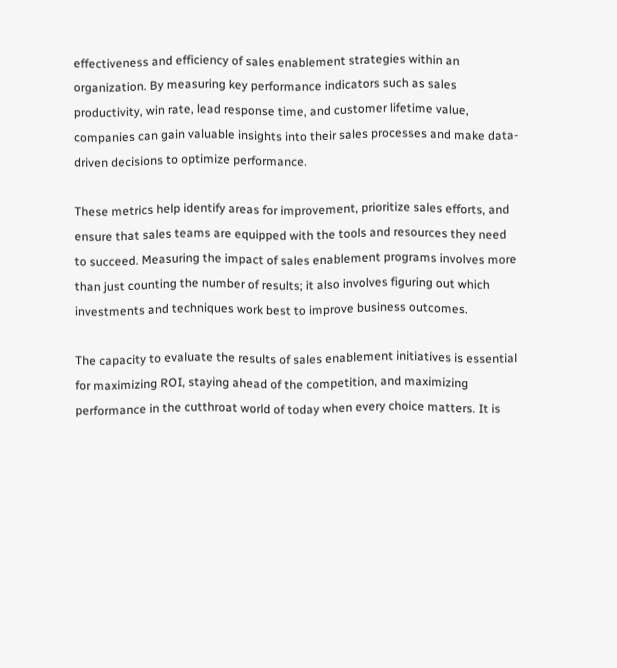effectiveness and efficiency of sales enablement strategies within an organization. By measuring key performance indicators such as sales productivity, win rate, lead response time, and customer lifetime value, companies can gain valuable insights into their sales processes and make data-driven decisions to optimize performance.

These metrics help identify areas for improvement, prioritize sales efforts, and ensure that sales teams are equipped with the tools and resources they need to succeed. Measuring the impact of sales enablement programs involves more than just counting the number of results; it also involves figuring out which investments and techniques work best to improve business outcomes.

The capacity to evaluate the results of sales enablement initiatives is essential for maximizing ROI, staying ahead of the competition, and maximizing performance in the cutthroat world of today when every choice matters. It is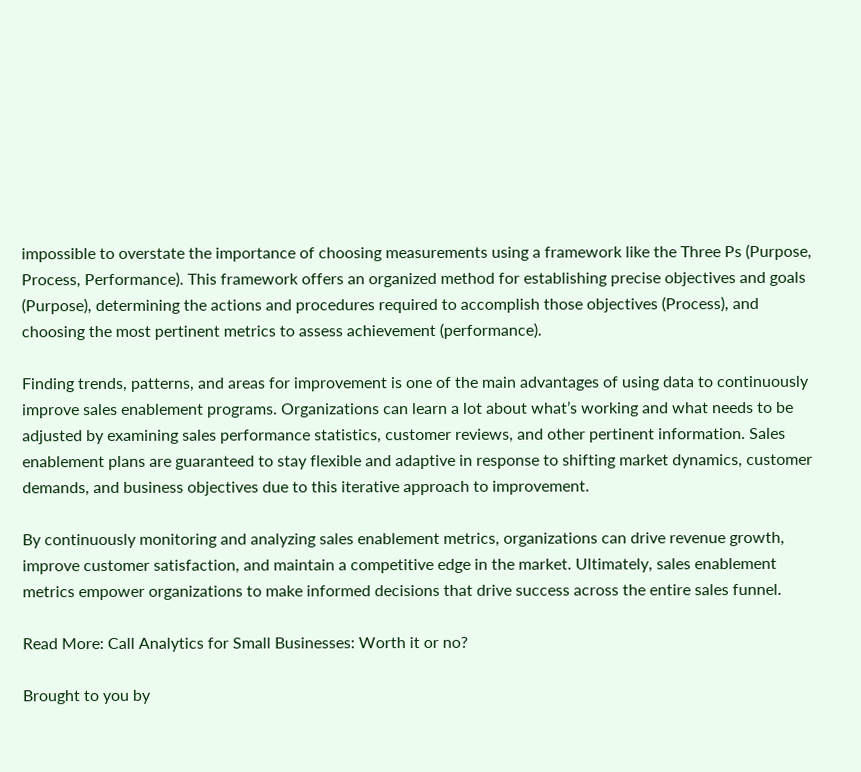impossible to overstate the importance of choosing measurements using a framework like the Three Ps (Purpose, Process, Performance). This framework offers an organized method for establishing precise objectives and goals (Purpose), determining the actions and procedures required to accomplish those objectives (Process), and choosing the most pertinent metrics to assess achievement (performance).

Finding trends, patterns, and areas for improvement is one of the main advantages of using data to continuously improve sales enablement programs. Organizations can learn a lot about what’s working and what needs to be adjusted by examining sales performance statistics, customer reviews, and other pertinent information. Sales enablement plans are guaranteed to stay flexible and adaptive in response to shifting market dynamics, customer demands, and business objectives due to this iterative approach to improvement.

By continuously monitoring and analyzing sales enablement metrics, organizations can drive revenue growth, improve customer satisfaction, and maintain a competitive edge in the market. Ultimately, sales enablement metrics empower organizations to make informed decisions that drive success across the entire sales funnel.

Read More: Call Analytics for Small Businesses: Worth it or no?

Brought to you by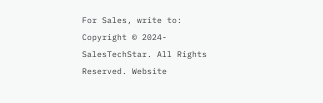For Sales, write to:
Copyright © 2024- SalesTechStar. All Rights Reserved. Website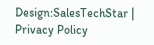Design:SalesTechStar | Privacy Policy